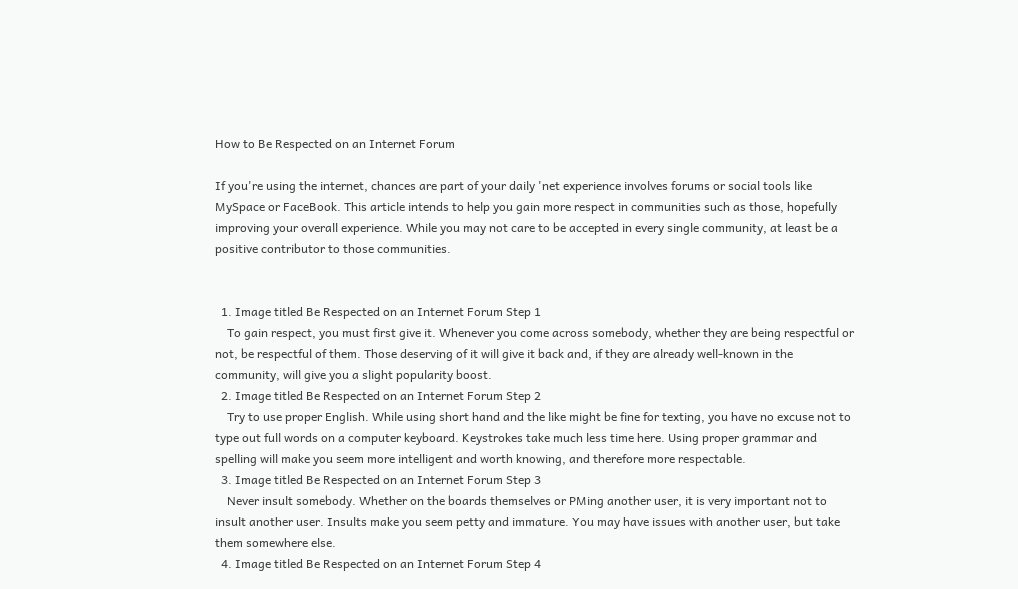How to Be Respected on an Internet Forum

If you're using the internet, chances are part of your daily 'net experience involves forums or social tools like MySpace or FaceBook. This article intends to help you gain more respect in communities such as those, hopefully improving your overall experience. While you may not care to be accepted in every single community, at least be a positive contributor to those communities.


  1. Image titled Be Respected on an Internet Forum Step 1
    To gain respect, you must first give it. Whenever you come across somebody, whether they are being respectful or not, be respectful of them. Those deserving of it will give it back and, if they are already well-known in the community, will give you a slight popularity boost.
  2. Image titled Be Respected on an Internet Forum Step 2
    Try to use proper English. While using short hand and the like might be fine for texting, you have no excuse not to type out full words on a computer keyboard. Keystrokes take much less time here. Using proper grammar and spelling will make you seem more intelligent and worth knowing, and therefore more respectable.
  3. Image titled Be Respected on an Internet Forum Step 3
    Never insult somebody. Whether on the boards themselves or PMing another user, it is very important not to insult another user. Insults make you seem petty and immature. You may have issues with another user, but take them somewhere else.
  4. Image titled Be Respected on an Internet Forum Step 4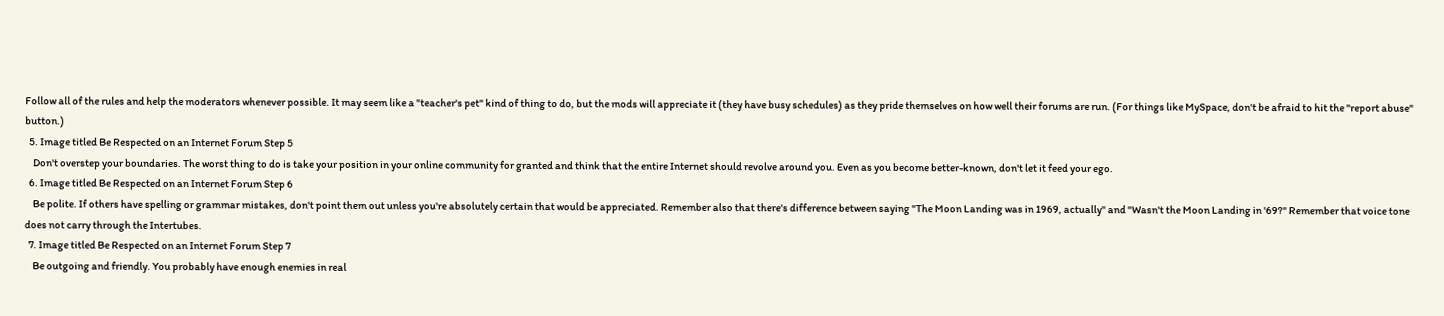Follow all of the rules and help the moderators whenever possible. It may seem like a "teacher's pet" kind of thing to do, but the mods will appreciate it (they have busy schedules) as they pride themselves on how well their forums are run. (For things like MySpace, don't be afraid to hit the "report abuse" button.)
  5. Image titled Be Respected on an Internet Forum Step 5
    Don't overstep your boundaries. The worst thing to do is take your position in your online community for granted and think that the entire Internet should revolve around you. Even as you become better-known, don't let it feed your ego.
  6. Image titled Be Respected on an Internet Forum Step 6
    Be polite. If others have spelling or grammar mistakes, don't point them out unless you're absolutely certain that would be appreciated. Remember also that there's difference between saying "The Moon Landing was in 1969, actually" and "Wasn't the Moon Landing in '69?" Remember that voice tone does not carry through the Intertubes.
  7. Image titled Be Respected on an Internet Forum Step 7
    Be outgoing and friendly. You probably have enough enemies in real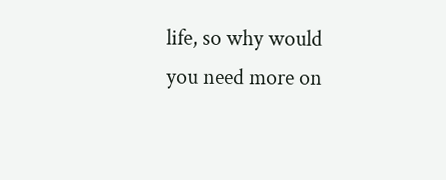life, so why would you need more on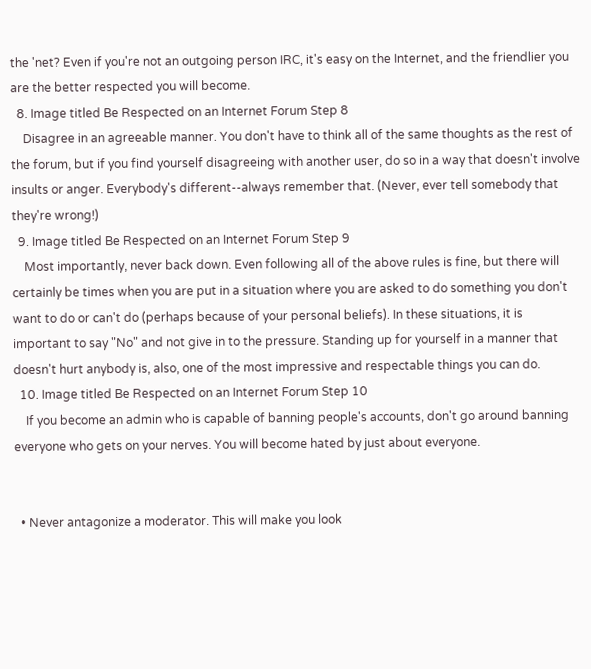the 'net? Even if you're not an outgoing person IRC, it's easy on the Internet, and the friendlier you are the better respected you will become.
  8. Image titled Be Respected on an Internet Forum Step 8
    Disagree in an agreeable manner. You don't have to think all of the same thoughts as the rest of the forum, but if you find yourself disagreeing with another user, do so in a way that doesn't involve insults or anger. Everybody's different--always remember that. (Never, ever tell somebody that they're wrong!)
  9. Image titled Be Respected on an Internet Forum Step 9
    Most importantly, never back down. Even following all of the above rules is fine, but there will certainly be times when you are put in a situation where you are asked to do something you don't want to do or can't do (perhaps because of your personal beliefs). In these situations, it is important to say "No" and not give in to the pressure. Standing up for yourself in a manner that doesn't hurt anybody is, also, one of the most impressive and respectable things you can do.
  10. Image titled Be Respected on an Internet Forum Step 10
    If you become an admin who is capable of banning people's accounts, don't go around banning everyone who gets on your nerves. You will become hated by just about everyone.


  • Never antagonize a moderator. This will make you look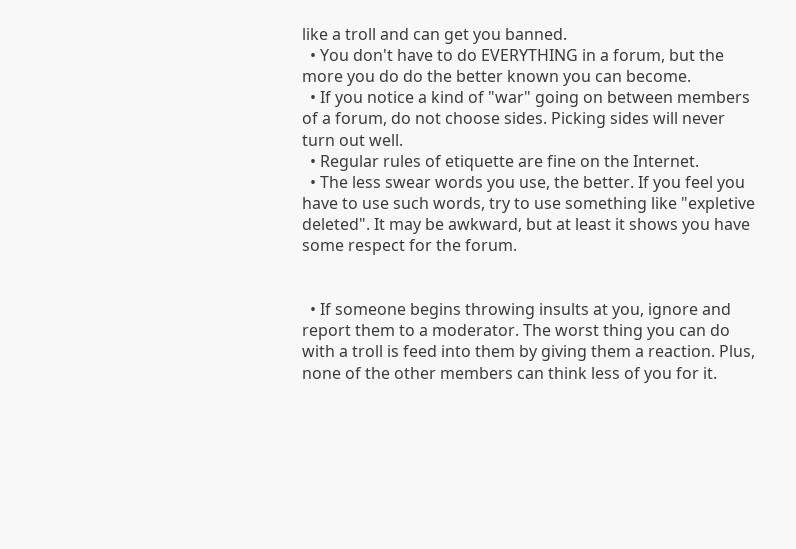like a troll and can get you banned.
  • You don't have to do EVERYTHING in a forum, but the more you do do the better known you can become.
  • If you notice a kind of "war" going on between members of a forum, do not choose sides. Picking sides will never turn out well.
  • Regular rules of etiquette are fine on the Internet.
  • The less swear words you use, the better. If you feel you have to use such words, try to use something like "expletive deleted". It may be awkward, but at least it shows you have some respect for the forum.


  • If someone begins throwing insults at you, ignore and report them to a moderator. The worst thing you can do with a troll is feed into them by giving them a reaction. Plus, none of the other members can think less of you for it.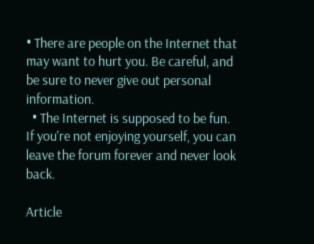• There are people on the Internet that may want to hurt you. Be careful, and be sure to never give out personal information.
  • The Internet is supposed to be fun. If you're not enjoying yourself, you can leave the forum forever and never look back.

Article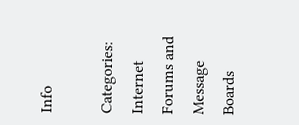Info

Categories: Internet Forums and Message Boards